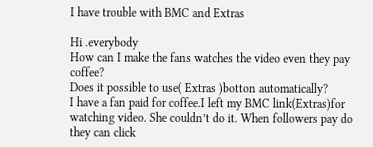I have trouble with BMC and Extras

Hi .everybody
How can I make the fans watches the video even they pay coffee?
Does it possible to use( Extras )botton automatically?
I have a fan paid for coffee.I left my BMC link(Extras)for watching video. She couldn’t do it. When followers pay do they can click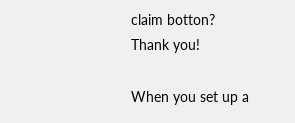claim botton?
Thank you!

When you set up a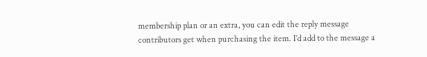membership plan or an extra, you can edit the reply message contributors get when purchasing the item. I’d add to the message a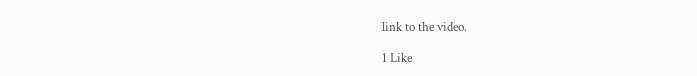link to the video.

1 Like